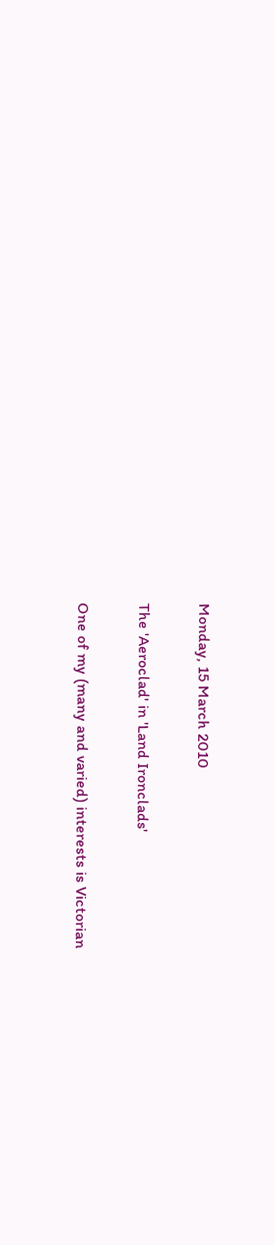Monday, 15 March 2010

The 'Aeroclad' in 'Land Ironclads'

One of my (many and varied) interests is Victorian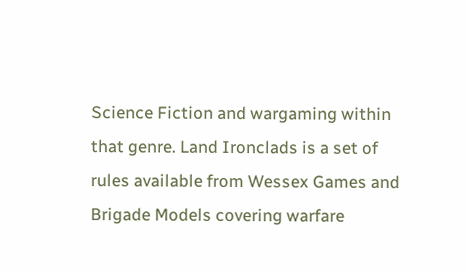Science Fiction and wargaming within that genre. Land Ironclads is a set of rules available from Wessex Games and Brigade Models covering warfare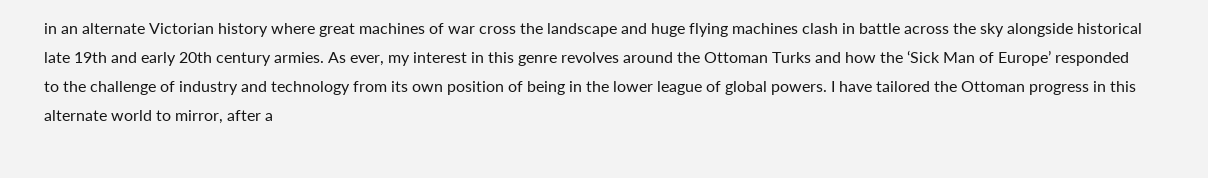in an alternate Victorian history where great machines of war cross the landscape and huge flying machines clash in battle across the sky alongside historical late 19th and early 20th century armies. As ever, my interest in this genre revolves around the Ottoman Turks and how the ‘Sick Man of Europe’ responded to the challenge of industry and technology from its own position of being in the lower league of global powers. I have tailored the Ottoman progress in this alternate world to mirror, after a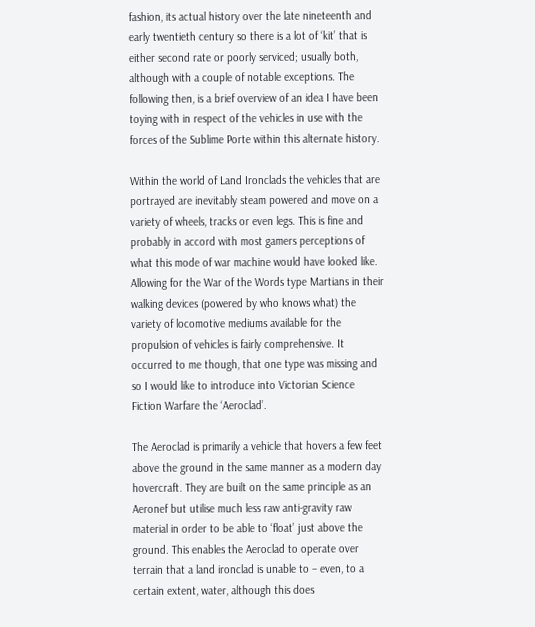fashion, its actual history over the late nineteenth and early twentieth century so there is a lot of ‘kit’ that is either second rate or poorly serviced; usually both, although with a couple of notable exceptions. The following then, is a brief overview of an idea I have been toying with in respect of the vehicles in use with the forces of the Sublime Porte within this alternate history.

Within the world of Land Ironclads the vehicles that are portrayed are inevitably steam powered and move on a variety of wheels, tracks or even legs. This is fine and probably in accord with most gamers perceptions of what this mode of war machine would have looked like. Allowing for the War of the Words type Martians in their walking devices (powered by who knows what) the variety of locomotive mediums available for the propulsion of vehicles is fairly comprehensive. It occurred to me though, that one type was missing and so I would like to introduce into Victorian Science Fiction Warfare the ‘Aeroclad’.

The Aeroclad is primarily a vehicle that hovers a few feet above the ground in the same manner as a modern day hovercraft. They are built on the same principle as an Aeronef but utilise much less raw anti-gravity raw material in order to be able to ‘float’ just above the ground. This enables the Aeroclad to operate over terrain that a land ironclad is unable to – even, to a certain extent, water, although this does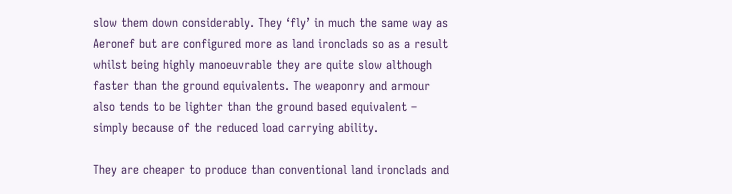slow them down considerably. They ‘fly’ in much the same way as Aeronef but are configured more as land ironclads so as a result whilst being highly manoeuvrable they are quite slow although faster than the ground equivalents. The weaponry and armour also tends to be lighter than the ground based equivalent – simply because of the reduced load carrying ability.

They are cheaper to produce than conventional land ironclads and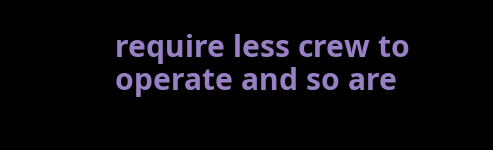require less crew to operate and so are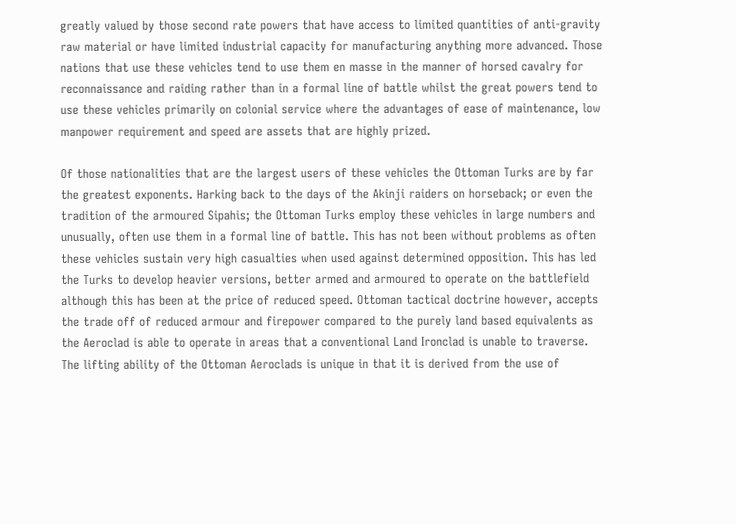greatly valued by those second rate powers that have access to limited quantities of anti-gravity raw material or have limited industrial capacity for manufacturing anything more advanced. Those nations that use these vehicles tend to use them en masse in the manner of horsed cavalry for reconnaissance and raiding rather than in a formal line of battle whilst the great powers tend to use these vehicles primarily on colonial service where the advantages of ease of maintenance, low manpower requirement and speed are assets that are highly prized.

Of those nationalities that are the largest users of these vehicles the Ottoman Turks are by far the greatest exponents. Harking back to the days of the Akinji raiders on horseback; or even the tradition of the armoured Sipahis; the Ottoman Turks employ these vehicles in large numbers and unusually, often use them in a formal line of battle. This has not been without problems as often these vehicles sustain very high casualties when used against determined opposition. This has led the Turks to develop heavier versions, better armed and armoured to operate on the battlefield although this has been at the price of reduced speed. Ottoman tactical doctrine however, accepts the trade off of reduced armour and firepower compared to the purely land based equivalents as the Aeroclad is able to operate in areas that a conventional Land Ironclad is unable to traverse. The lifting ability of the Ottoman Aeroclads is unique in that it is derived from the use of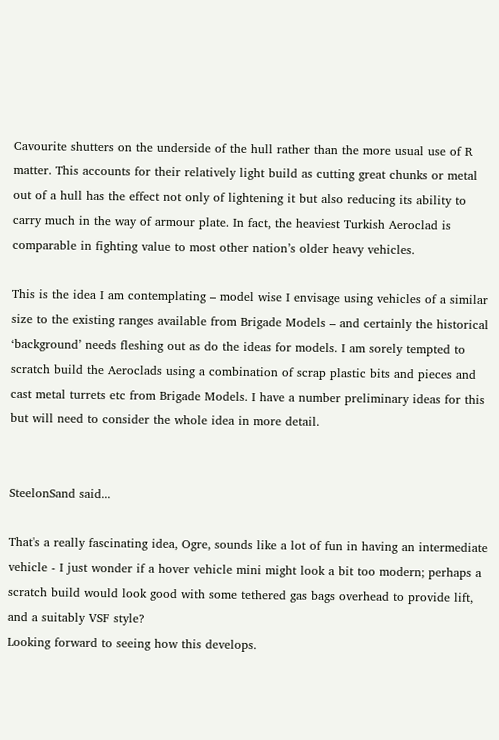Cavourite shutters on the underside of the hull rather than the more usual use of R matter. This accounts for their relatively light build as cutting great chunks or metal out of a hull has the effect not only of lightening it but also reducing its ability to carry much in the way of armour plate. In fact, the heaviest Turkish Aeroclad is comparable in fighting value to most other nation’s older heavy vehicles.

This is the idea I am contemplating – model wise I envisage using vehicles of a similar size to the existing ranges available from Brigade Models – and certainly the historical ‘background’ needs fleshing out as do the ideas for models. I am sorely tempted to scratch build the Aeroclads using a combination of scrap plastic bits and pieces and cast metal turrets etc from Brigade Models. I have a number preliminary ideas for this but will need to consider the whole idea in more detail.


SteelonSand said...

That's a really fascinating idea, Ogre, sounds like a lot of fun in having an intermediate vehicle - I just wonder if a hover vehicle mini might look a bit too modern; perhaps a scratch build would look good with some tethered gas bags overhead to provide lift, and a suitably VSF style?
Looking forward to seeing how this develops.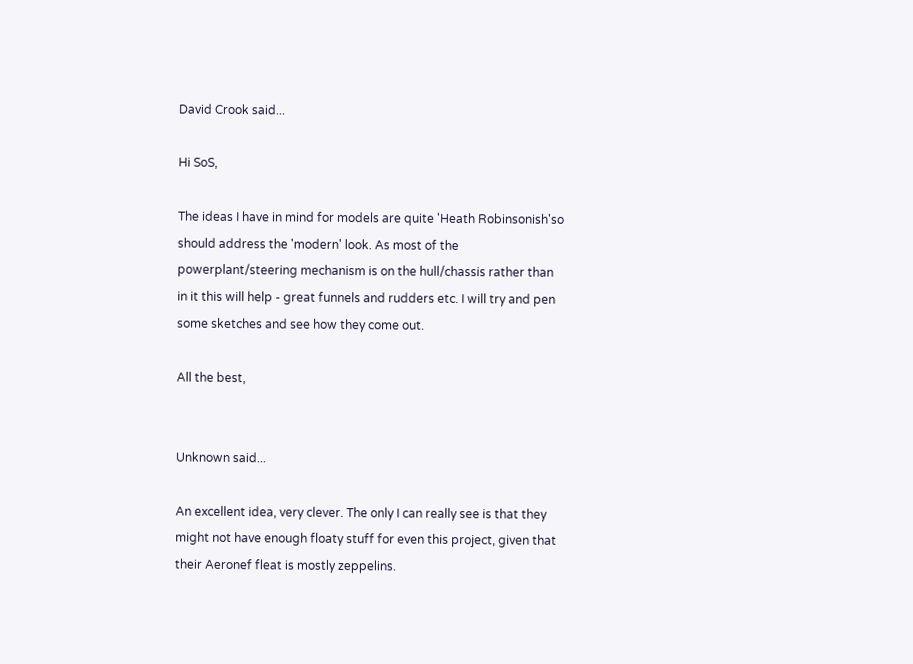David Crook said...

Hi SoS,

The ideas I have in mind for models are quite 'Heath Robinsonish'so should address the 'modern' look. As most of the powerplant/steering mechanism is on the hull/chassis rather than in it this will help - great funnels and rudders etc. I will try and pen some sketches and see how they come out.

All the best,


Unknown said...

An excellent idea, very clever. The only I can really see is that they might not have enough floaty stuff for even this project, given that their Aeronef fleat is mostly zeppelins.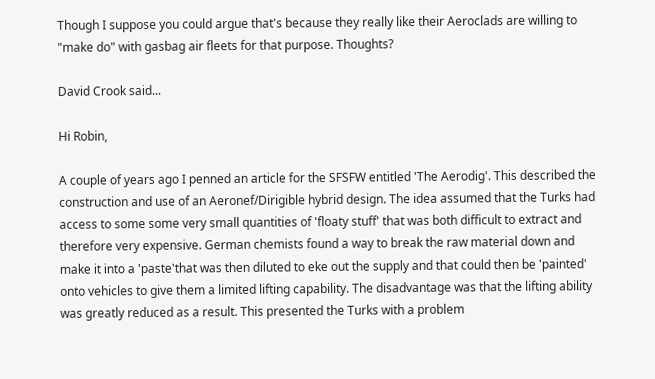Though I suppose you could argue that's because they really like their Aeroclads are willing to "make do" with gasbag air fleets for that purpose. Thoughts?

David Crook said...

Hi Robin,

A couple of years ago I penned an article for the SFSFW entitled 'The Aerodig'. This described the construction and use of an Aeronef/Dirigible hybrid design. The idea assumed that the Turks had access to some some very small quantities of 'floaty stuff' that was both difficult to extract and therefore very expensive. German chemists found a way to break the raw material down and make it into a 'paste'that was then diluted to eke out the supply and that could then be 'painted' onto vehicles to give them a limited lifting capability. The disadvantage was that the lifting ability was greatly reduced as a result. This presented the Turks with a problem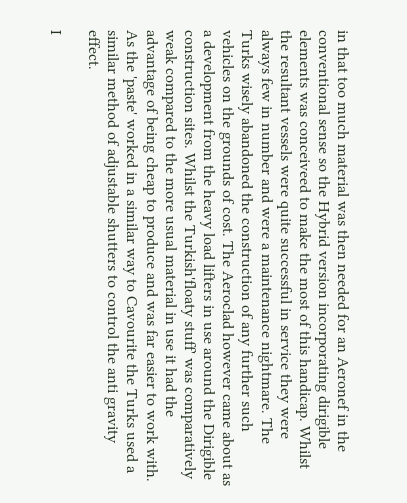in that too much material was then needed for an Aeronef in the conventional sense so the Hybrid version incorporating dirigible elements was conceiveed to make the most of this handicap. Whilst the resultant vessels were quite successful in service they were always few in number and were a maintenance nightmare. The Turks wisely abandoned the construction of any further such vehicles on the grounds of cost. The Aeroclad however came about as a development from the heavy load lifters in use around the Dirigible construction sites. Whilst the Turkish'floaty stuff' was comparatively weak compared to the more usual material in use it had the advantage of being cheap to produce and was far easier to work with. As the 'paste' worked in a similar way to Cavourite the Turks used a similar method of adjustable shutters to control the anti gravity effect.

I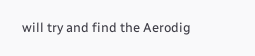will try and find the Aerodig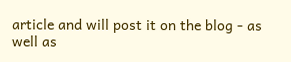article and will post it on the blog - as well as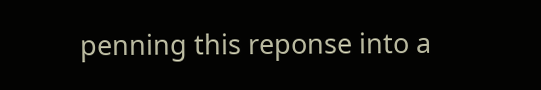penning this reponse into a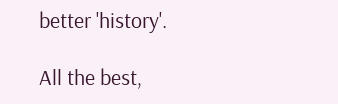better 'history'.

All the best,